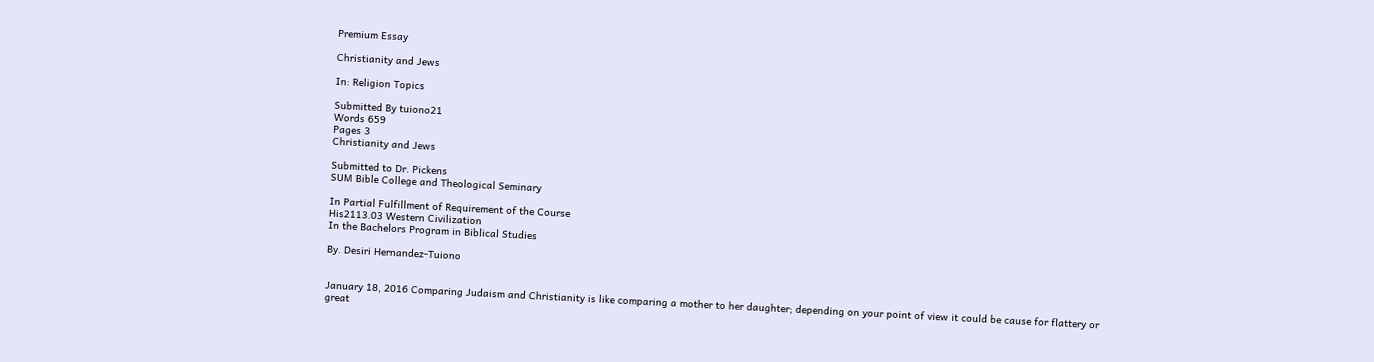Premium Essay

Christianity and Jews

In: Religion Topics

Submitted By tuiono21
Words 659
Pages 3
Christianity and Jews

Submitted to Dr. Pickens
SUM Bible College and Theological Seminary

In Partial Fulfillment of Requirement of the Course
His2113.03 Western Civilization
In the Bachelors Program in Biblical Studies

By. Desiri Hernandez-Tuiono


January 18, 2016 Comparing Judaism and Christianity is like comparing a mother to her daughter; depending on your point of view it could be cause for flattery or great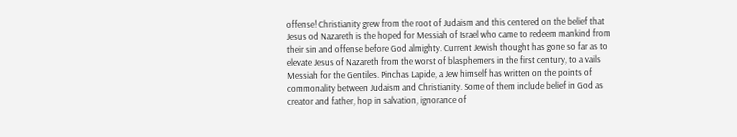offense! Christianity grew from the root of Judaism and this centered on the belief that Jesus od Nazareth is the hoped for Messiah of Israel who came to redeem mankind from their sin and offense before God almighty. Current Jewish thought has gone so far as to elevate Jesus of Nazareth from the worst of blasphemers in the first century, to a vails Messiah for the Gentiles. Pinchas Lapide, a Jew himself has written on the points of commonality between Judaism and Christianity. Some of them include belief in God as creator and father, hop in salvation, ignorance of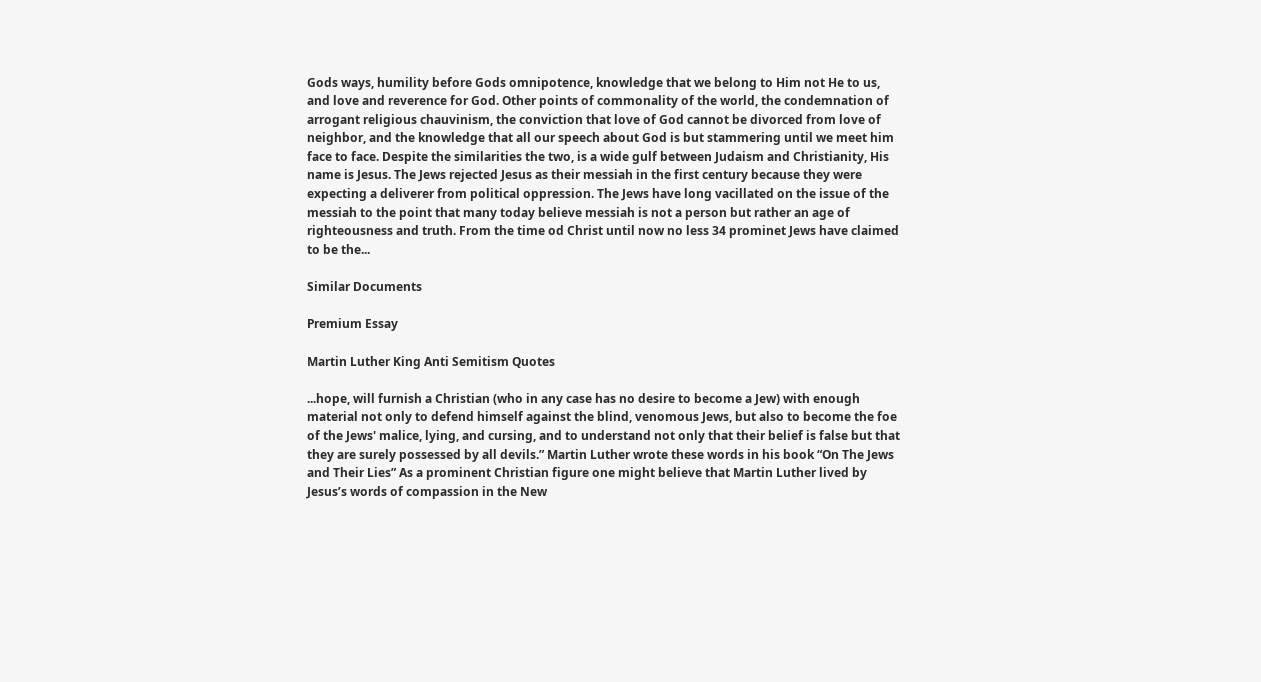Gods ways, humility before Gods omnipotence, knowledge that we belong to Him not He to us, and love and reverence for God. Other points of commonality of the world, the condemnation of arrogant religious chauvinism, the conviction that love of God cannot be divorced from love of neighbor, and the knowledge that all our speech about God is but stammering until we meet him face to face. Despite the similarities the two, is a wide gulf between Judaism and Christianity, His name is Jesus. The Jews rejected Jesus as their messiah in the first century because they were expecting a deliverer from political oppression. The Jews have long vacillated on the issue of the messiah to the point that many today believe messiah is not a person but rather an age of righteousness and truth. From the time od Christ until now no less 34 prominet Jews have claimed to be the...

Similar Documents

Premium Essay

Martin Luther King Anti Semitism Quotes

...hope, will furnish a Christian (who in any case has no desire to become a Jew) with enough material not only to defend himself against the blind, venomous Jews, but also to become the foe of the Jews' malice, lying, and cursing, and to understand not only that their belief is false but that they are surely possessed by all devils.” Martin Luther wrote these words in his book “On The Jews and Their Lies” As a prominent Christian figure one might believe that Martin Luther lived by Jesus’s words of compassion in the New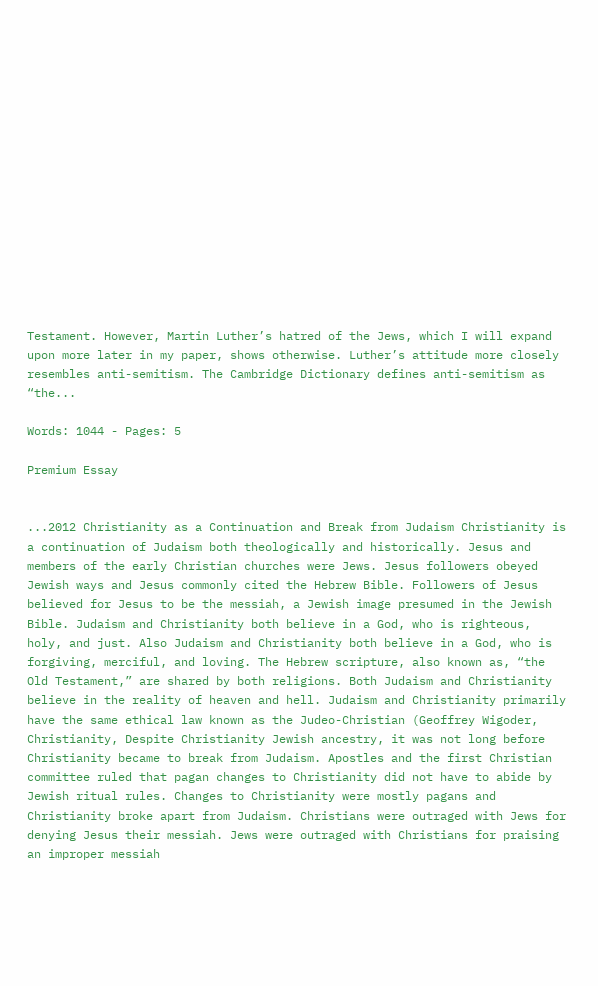Testament. However, Martin Luther’s hatred of the Jews, which I will expand upon more later in my paper, shows otherwise. Luther’s attitude more closely resembles anti-semitism. The Cambridge Dictionary defines anti-semitism as “the...

Words: 1044 - Pages: 5

Premium Essay


...2012 Christianity as a Continuation and Break from Judaism Christianity is a continuation of Judaism both theologically and historically. Jesus and members of the early Christian churches were Jews. Jesus followers obeyed Jewish ways and Jesus commonly cited the Hebrew Bible. Followers of Jesus believed for Jesus to be the messiah, a Jewish image presumed in the Jewish Bible. Judaism and Christianity both believe in a God, who is righteous, holy, and just. Also Judaism and Christianity both believe in a God, who is forgiving, merciful, and loving. The Hebrew scripture, also known as, “the Old Testament,” are shared by both religions. Both Judaism and Christianity believe in the reality of heaven and hell. Judaism and Christianity primarily have the same ethical law known as the Judeo-Christian (Geoffrey Wigoder, Christianity, Despite Christianity Jewish ancestry, it was not long before Christianity became to break from Judaism. Apostles and the first Christian committee ruled that pagan changes to Christianity did not have to abide by Jewish ritual rules. Changes to Christianity were mostly pagans and Christianity broke apart from Judaism. Christians were outraged with Jews for denying Jesus their messiah. Jews were outraged with Christians for praising an improper messiah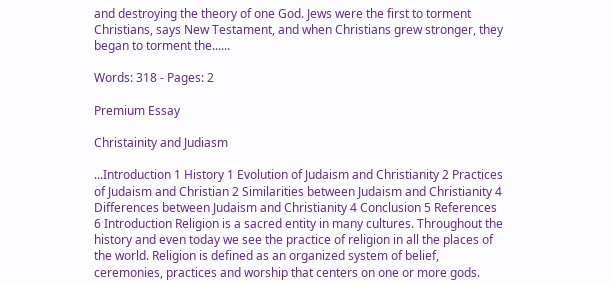and destroying the theory of one God. Jews were the first to torment Christians, says New Testament, and when Christians grew stronger, they began to torment the......

Words: 318 - Pages: 2

Premium Essay

Christainity and Judiasm

...Introduction 1 History 1 Evolution of Judaism and Christianity 2 Practices of Judaism and Christian 2 Similarities between Judaism and Christianity 4 Differences between Judaism and Christianity 4 Conclusion 5 References 6 Introduction Religion is a sacred entity in many cultures. Throughout the history and even today we see the practice of religion in all the places of the world. Religion is defined as an organized system of belief, ceremonies, practices and worship that centers on one or more gods.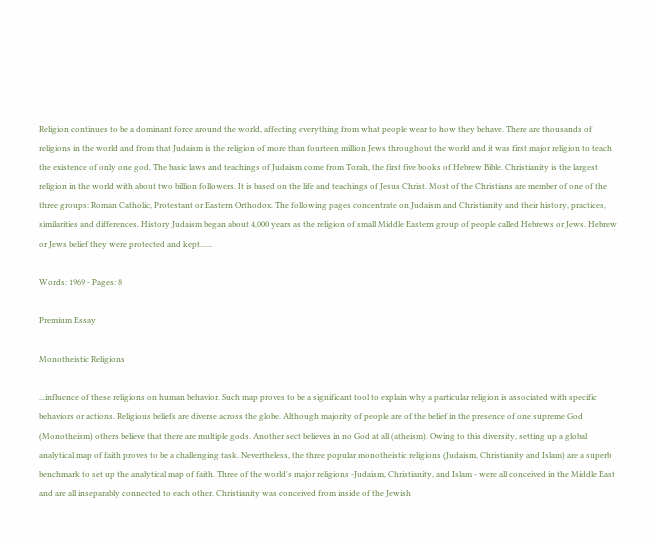Religion continues to be a dominant force around the world, affecting everything from what people wear to how they behave. There are thousands of religions in the world and from that Judaism is the religion of more than fourteen million Jews throughout the world and it was first major religion to teach the existence of only one god. The basic laws and teachings of Judaism come from Torah, the first five books of Hebrew Bible. Christianity is the largest religion in the world with about two billion followers. It is based on the life and teachings of Jesus Christ. Most of the Christians are member of one of the three groups: Roman Catholic, Protestant or Eastern Orthodox. The following pages concentrate on Judaism and Christianity and their history, practices, similarities and differences. History Judaism began about 4,000 years as the religion of small Middle Eastern group of people called Hebrews or Jews. Hebrew or Jews belief they were protected and kept......

Words: 1969 - Pages: 8

Premium Essay

Monotheistic Religions

...influence of these religions on human behavior. Such map proves to be a significant tool to explain why a particular religion is associated with specific behaviors or actions. Religious beliefs are diverse across the globe. Although majority of people are of the belief in the presence of one supreme God (Monotheism) others believe that there are multiple gods. Another sect believes in no God at all (atheism). Owing to this diversity, setting up a global analytical map of faith proves to be a challenging task. Nevertheless, the three popular monotheistic religions (Judaism, Christianity and Islam) are a superb benchmark to set up the analytical map of faith. Three of the world's major religions -Judaism, Christianity, and Islam - were all conceived in the Middle East and are all inseparably connected to each other. Christianity was conceived from inside of the Jewish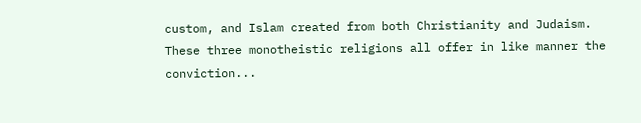custom, and Islam created from both Christianity and Judaism. These three monotheistic religions all offer in like manner the conviction...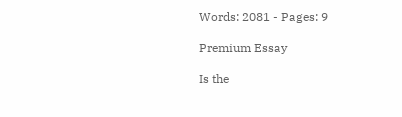Words: 2081 - Pages: 9

Premium Essay

Is the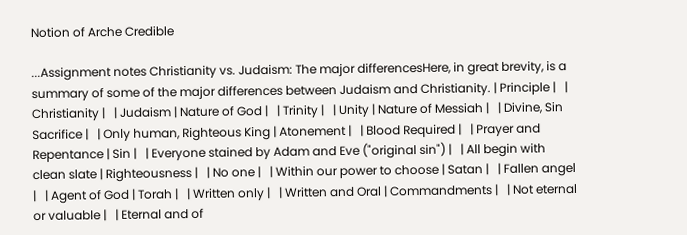Notion of Arche Credible

...Assignment notes Christianity vs. Judaism: The major differencesHere, in great brevity, is a summary of some of the major differences between Judaism and Christianity. | Principle |   | Christianity |   | Judaism | Nature of God |   | Trinity |   | Unity | Nature of Messiah |   | Divine, Sin Sacrifice |   | Only human, Righteous King | Atonement |   | Blood Required |   | Prayer and Repentance | Sin |   | Everyone stained by Adam and Eve ("original sin") |   | All begin with clean slate | Righteousness |   | No one |   | Within our power to choose | Satan |   | Fallen angel |   | Agent of God | Torah |   | Written only |   | Written and Oral | Commandments |   | Not eternal or valuable |   | Eternal and of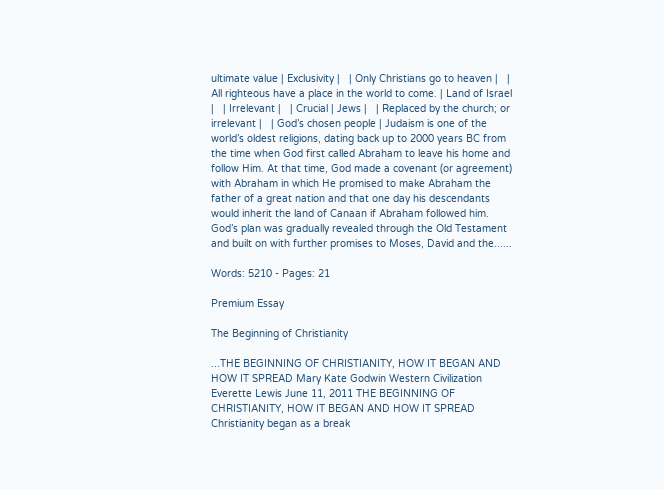ultimate value | Exclusivity |   | Only Christians go to heaven |   | All righteous have a place in the world to come. | Land of Israel |   | Irrelevant |   | Crucial | Jews |   | Replaced by the church; or irrelevant |   | God’s chosen people | Judaism is one of the world’s oldest religions, dating back up to 2000 years BC from the time when God first called Abraham to leave his home and follow Him. At that time, God made a covenant (or agreement) with Abraham in which He promised to make Abraham the father of a great nation and that one day his descendants would inherit the land of Canaan if Abraham followed him. God’s plan was gradually revealed through the Old Testament and built on with further promises to Moses, David and the......

Words: 5210 - Pages: 21

Premium Essay

The Beginning of Christianity

...THE BEGINNING OF CHRISTIANITY, HOW IT BEGAN AND HOW IT SPREAD Mary Kate Godwin Western Civilization Everette Lewis June 11, 2011 THE BEGINNING OF CHRISTIANITY, HOW IT BEGAN AND HOW IT SPREAD Christianity began as a break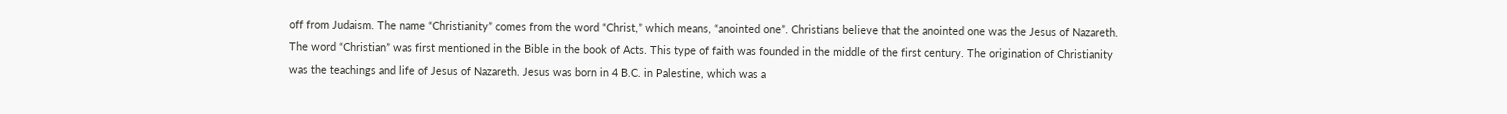off from Judaism. The name “Christianity” comes from the word “Christ,” which means, “anointed one”. Christians believe that the anointed one was the Jesus of Nazareth. The word “Christian” was first mentioned in the Bible in the book of Acts. This type of faith was founded in the middle of the first century. The origination of Christianity was the teachings and life of Jesus of Nazareth. Jesus was born in 4 B.C. in Palestine, which was a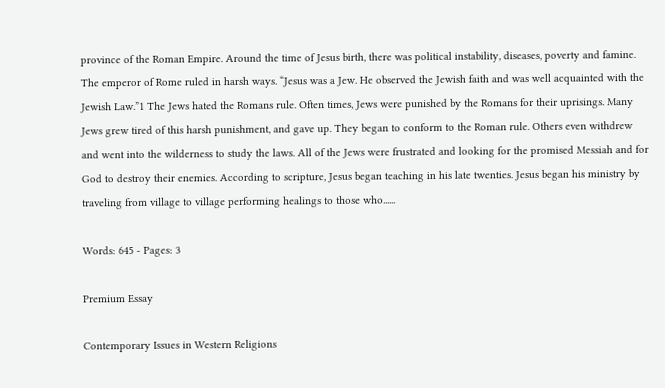province of the Roman Empire. Around the time of Jesus birth, there was political instability, diseases, poverty and famine. The emperor of Rome ruled in harsh ways. “Jesus was a Jew. He observed the Jewish faith and was well acquainted with the Jewish Law.”1 The Jews hated the Romans rule. Often times, Jews were punished by the Romans for their uprisings. Many Jews grew tired of this harsh punishment, and gave up. They began to conform to the Roman rule. Others even withdrew and went into the wilderness to study the laws. All of the Jews were frustrated and looking for the promised Messiah and for God to destroy their enemies. According to scripture, Jesus began teaching in his late twenties. Jesus began his ministry by traveling from village to village performing healings to those who......

Words: 645 - Pages: 3

Premium Essay

Contemporary Issues in Western Religions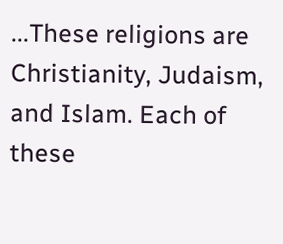...These religions are Christianity, Judaism, and Islam. Each of these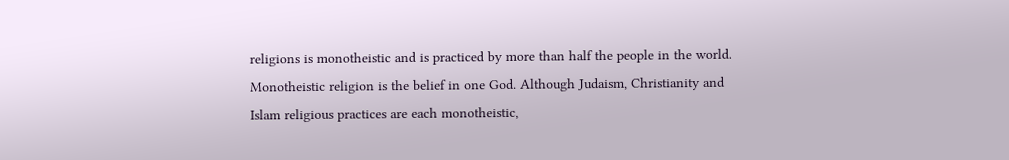religions is monotheistic and is practiced by more than half the people in the world. Monotheistic religion is the belief in one God. Although Judaism, Christianity and Islam religious practices are each monotheistic,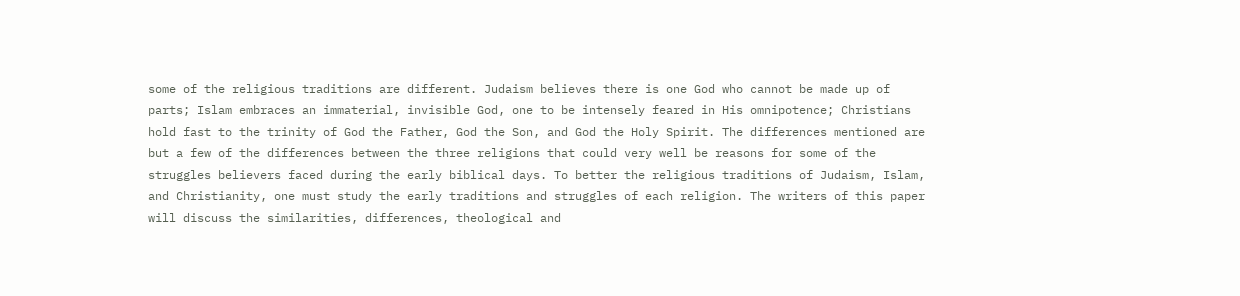some of the religious traditions are different. Judaism believes there is one God who cannot be made up of parts; Islam embraces an immaterial, invisible God, one to be intensely feared in His omnipotence; Christians hold fast to the trinity of God the Father, God the Son, and God the Holy Spirit. The differences mentioned are but a few of the differences between the three religions that could very well be reasons for some of the struggles believers faced during the early biblical days. To better the religious traditions of Judaism, Islam, and Christianity, one must study the early traditions and struggles of each religion. The writers of this paper will discuss the similarities, differences, theological and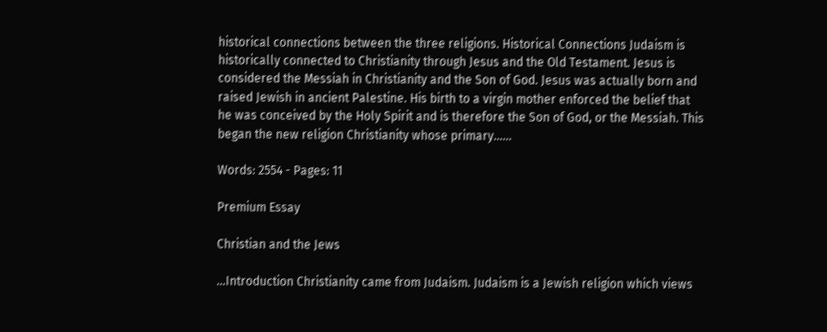historical connections between the three religions. Historical Connections Judaism is historically connected to Christianity through Jesus and the Old Testament. Jesus is considered the Messiah in Christianity and the Son of God. Jesus was actually born and raised Jewish in ancient Palestine. His birth to a virgin mother enforced the belief that he was conceived by the Holy Spirit and is therefore the Son of God, or the Messiah. This began the new religion Christianity whose primary......

Words: 2554 - Pages: 11

Premium Essay

Christian and the Jews

...Introduction Christianity came from Judaism. Judaism is a Jewish religion which views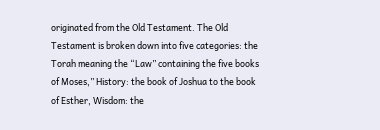originated from the Old Testament. The Old Testament is broken down into five categories: the Torah meaning the “Law” containing the five books of Moses,” History: the book of Joshua to the book of Esther, Wisdom: the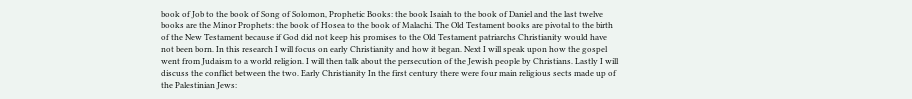book of Job to the book of Song of Solomon, Prophetic Books: the book Isaiah to the book of Daniel and the last twelve books are the Minor Prophets: the book of Hosea to the book of Malachi. The Old Testament books are pivotal to the birth of the New Testament because if God did not keep his promises to the Old Testament patriarchs Christianity would have not been born. In this research I will focus on early Christianity and how it began. Next I will speak upon how the gospel went from Judaism to a world religion. I will then talk about the persecution of the Jewish people by Christians. Lastly I will discuss the conflict between the two. Early Christianity In the first century there were four main religious sects made up of the Palestinian Jews: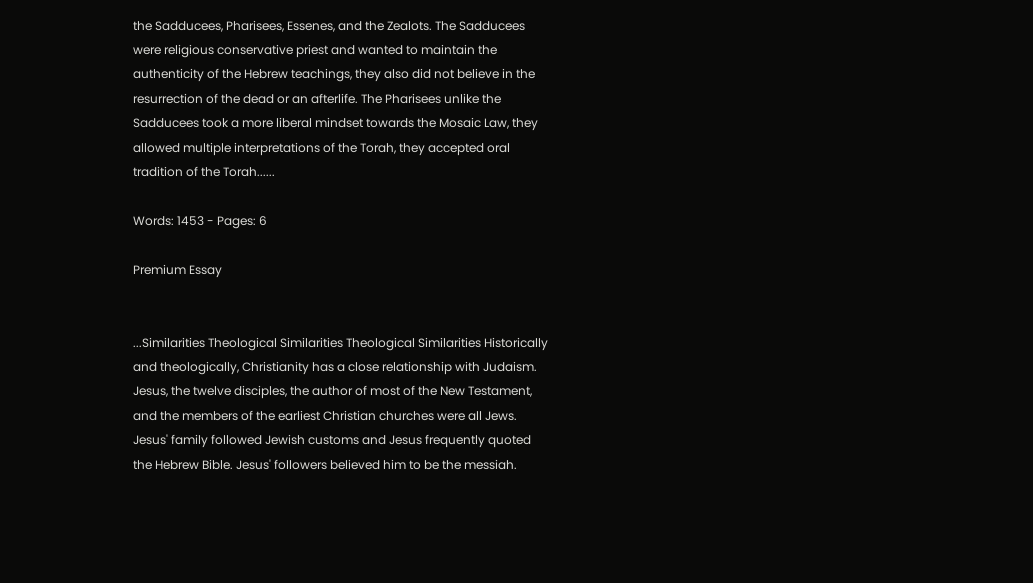the Sadducees, Pharisees, Essenes, and the Zealots. The Sadducees were religious conservative priest and wanted to maintain the authenticity of the Hebrew teachings, they also did not believe in the resurrection of the dead or an afterlife. The Pharisees unlike the Sadducees took a more liberal mindset towards the Mosaic Law, they allowed multiple interpretations of the Torah, they accepted oral tradition of the Torah......

Words: 1453 - Pages: 6

Premium Essay


...Similarities Theological Similarities Theological Similarities Historically and theologically, Christianity has a close relationship with Judaism. Jesus, the twelve disciples, the author of most of the New Testament, and the members of the earliest Christian churches were all Jews. Jesus' family followed Jewish customs and Jesus frequently quoted the Hebrew Bible. Jesus' followers believed him to be the messiah.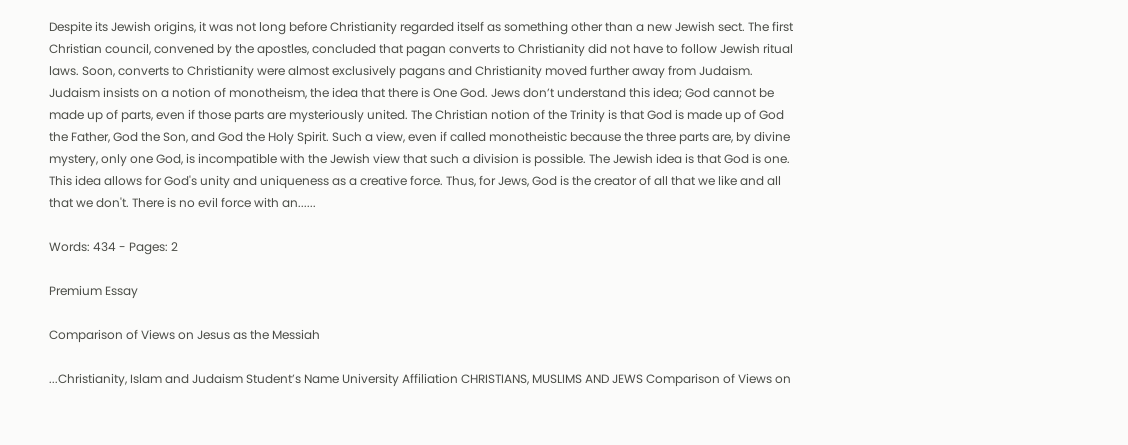Despite its Jewish origins, it was not long before Christianity regarded itself as something other than a new Jewish sect. The first Christian council, convened by the apostles, concluded that pagan converts to Christianity did not have to follow Jewish ritual laws. Soon, converts to Christianity were almost exclusively pagans and Christianity moved further away from Judaism. Judaism insists on a notion of monotheism, the idea that there is One God. Jews don’t understand this idea; God cannot be made up of parts, even if those parts are mysteriously united. The Christian notion of the Trinity is that God is made up of God the Father, God the Son, and God the Holy Spirit. Such a view, even if called monotheistic because the three parts are, by divine mystery, only one God, is incompatible with the Jewish view that such a division is possible. The Jewish idea is that God is one. This idea allows for God's unity and uniqueness as a creative force. Thus, for Jews, God is the creator of all that we like and all that we don't. There is no evil force with an......

Words: 434 - Pages: 2

Premium Essay

Comparison of Views on Jesus as the Messiah

...Christianity, Islam and Judaism Student’s Name University Affiliation CHRISTIANS, MUSLIMS AND JEWS Comparison of Views on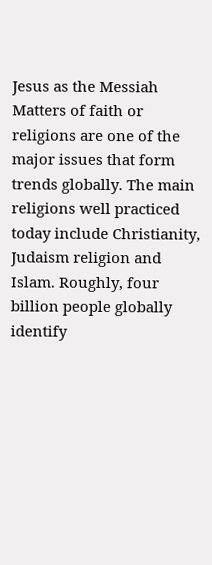Jesus as the Messiah Matters of faith or religions are one of the major issues that form trends globally. The main religions well practiced today include Christianity, Judaism religion and Islam. Roughly, four billion people globally identify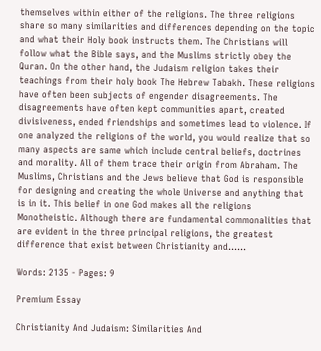themselves within either of the religions. The three religions share so many similarities and differences depending on the topic and what their Holy book instructs them. The Christians will follow what the Bible says, and the Muslims strictly obey the Quran. On the other hand, the Judaism religion takes their teachings from their holy book The Hebrew Tabakh. These religions have often been subjects of engender disagreements. The disagreements have often kept communities apart, created divisiveness, ended friendships and sometimes lead to violence. If one analyzed the religions of the world, you would realize that so many aspects are same which include central beliefs, doctrines and morality. All of them trace their origin from Abraham. The Muslims, Christians and the Jews believe that God is responsible for designing and creating the whole Universe and anything that is in it. This belief in one God makes all the religions Monotheistic. Although there are fundamental commonalities that are evident in the three principal religions, the greatest difference that exist between Christianity and......

Words: 2135 - Pages: 9

Premium Essay

Christianity And Judaism: Similarities And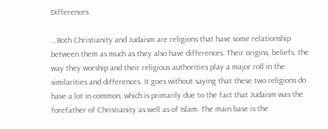Differences

...Both Christianity and Judaism are religions that have some relationship between them as much as they also have differences. Their origins, beliefs, the way they worship and their religious authorities play a major roll in the similarities and differences. It goes without saying that these two religions do have a lot in common, which is primarily due to the fact that Judaism was the forefather of Christianity as well as of Islam. The main base is the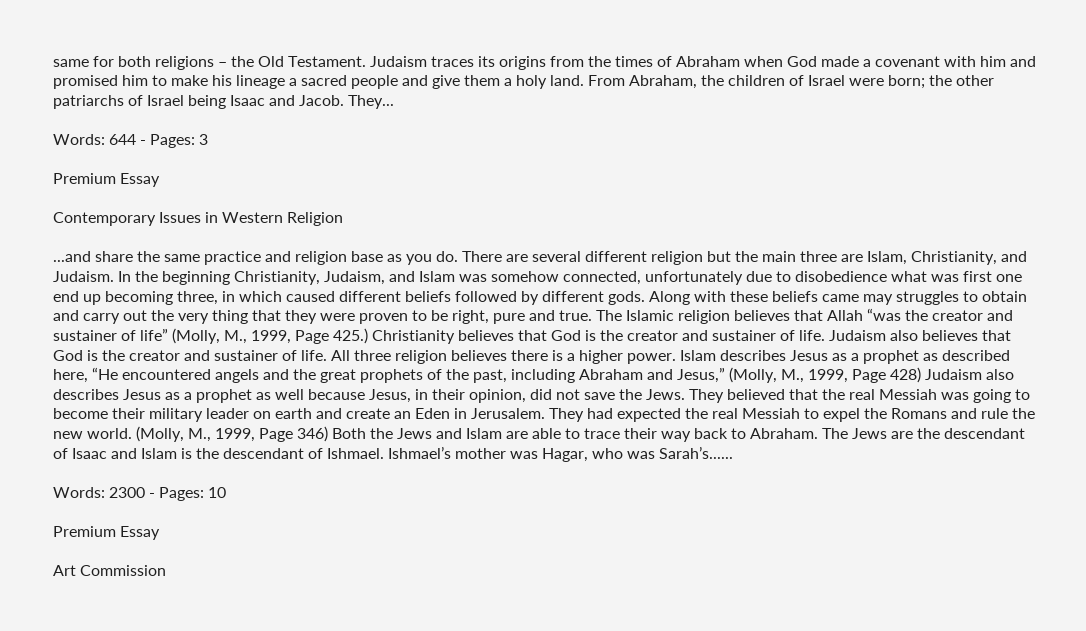same for both religions – the Old Testament. Judaism traces its origins from the times of Abraham when God made a covenant with him and promised him to make his lineage a sacred people and give them a holy land. From Abraham, the children of Israel were born; the other patriarchs of Israel being Isaac and Jacob. They...

Words: 644 - Pages: 3

Premium Essay

Contemporary Issues in Western Religion

...and share the same practice and religion base as you do. There are several different religion but the main three are Islam, Christianity, and Judaism. In the beginning Christianity, Judaism, and Islam was somehow connected, unfortunately due to disobedience what was first one end up becoming three, in which caused different beliefs followed by different gods. Along with these beliefs came may struggles to obtain and carry out the very thing that they were proven to be right, pure and true. The Islamic religion believes that Allah “was the creator and sustainer of life” (Molly, M., 1999, Page 425.) Christianity believes that God is the creator and sustainer of life. Judaism also believes that God is the creator and sustainer of life. All three religion believes there is a higher power. Islam describes Jesus as a prophet as described here, “He encountered angels and the great prophets of the past, including Abraham and Jesus,” (Molly, M., 1999, Page 428) Judaism also describes Jesus as a prophet as well because Jesus, in their opinion, did not save the Jews. They believed that the real Messiah was going to become their military leader on earth and create an Eden in Jerusalem. They had expected the real Messiah to expel the Romans and rule the new world. (Molly, M., 1999, Page 346) Both the Jews and Islam are able to trace their way back to Abraham. The Jews are the descendant of Isaac and Islam is the descendant of Ishmael. Ishmael’s mother was Hagar, who was Sarah’s......

Words: 2300 - Pages: 10

Premium Essay

Art Commission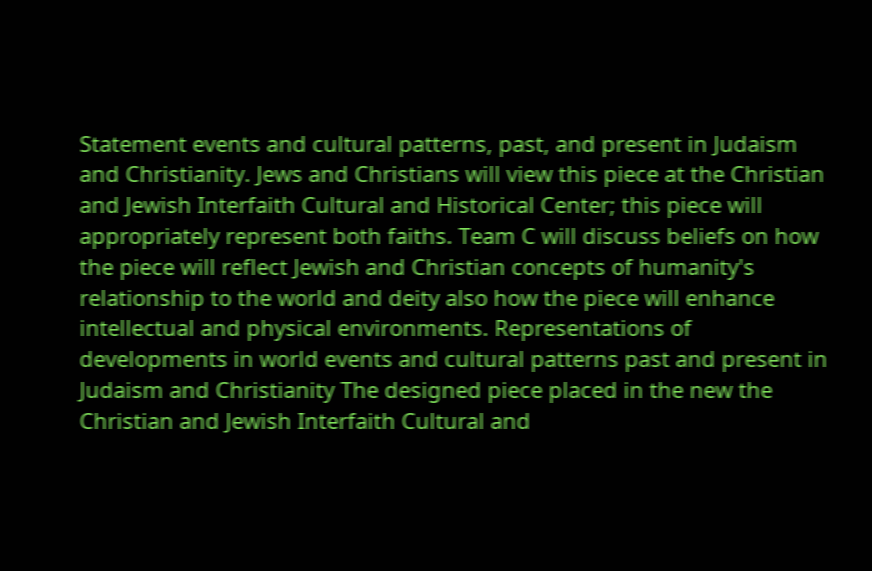Statement events and cultural patterns, past, and present in Judaism and Christianity. Jews and Christians will view this piece at the Christian and Jewish Interfaith Cultural and Historical Center; this piece will appropriately represent both faiths. Team C will discuss beliefs on how the piece will reflect Jewish and Christian concepts of humanity's relationship to the world and deity also how the piece will enhance intellectual and physical environments. Representations of developments in world events and cultural patterns past and present in Judaism and Christianity The designed piece placed in the new the Christian and Jewish Interfaith Cultural and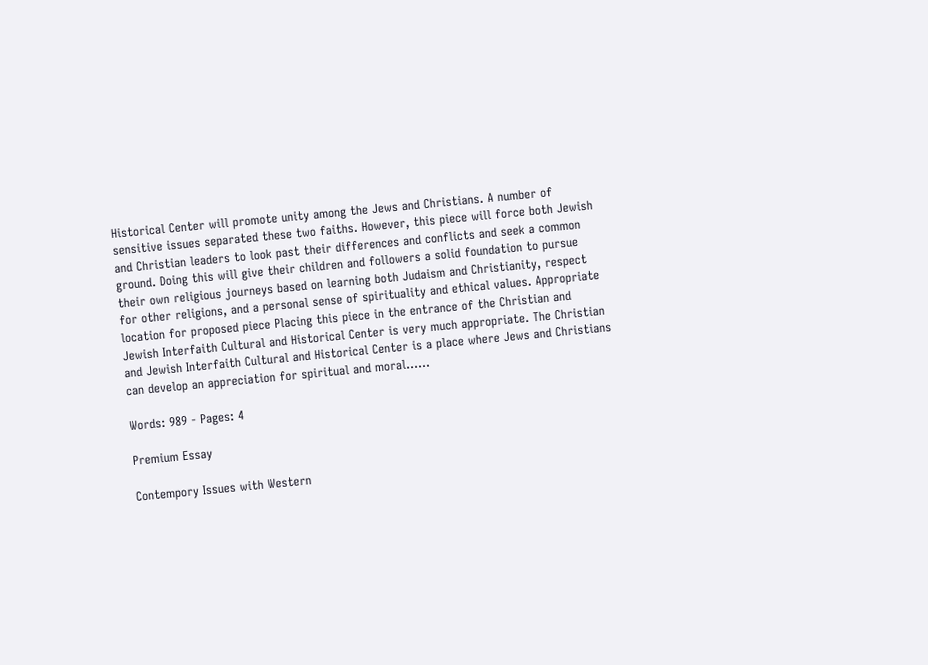Historical Center will promote unity among the Jews and Christians. A number of sensitive issues separated these two faiths. However, this piece will force both Jewish and Christian leaders to look past their differences and conflicts and seek a common ground. Doing this will give their children and followers a solid foundation to pursue their own religious journeys based on learning both Judaism and Christianity, respect for other religions, and a personal sense of spirituality and ethical values. Appropriate location for proposed piece Placing this piece in the entrance of the Christian and Jewish Interfaith Cultural and Historical Center is very much appropriate. The Christian and Jewish Interfaith Cultural and Historical Center is a place where Jews and Christians can develop an appreciation for spiritual and moral......

Words: 989 - Pages: 4

Premium Essay

Contempory Issues with Western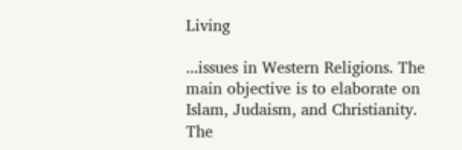Living

...issues in Western Religions. The main objective is to elaborate on Islam, Judaism, and Christianity. The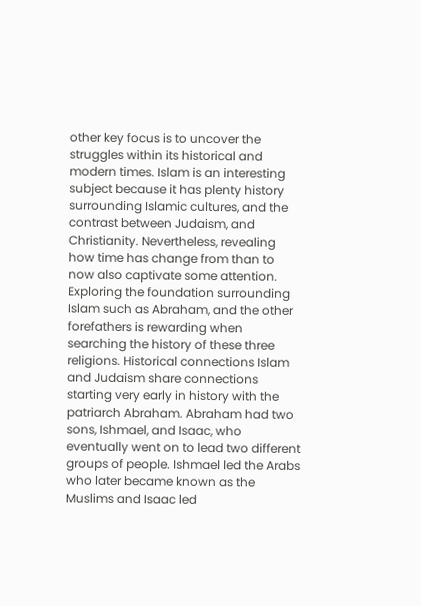other key focus is to uncover the struggles within its historical and modern times. Islam is an interesting subject because it has plenty history surrounding Islamic cultures, and the contrast between Judaism, and Christianity. Nevertheless, revealing how time has change from than to now also captivate some attention. Exploring the foundation surrounding Islam such as Abraham, and the other forefathers is rewarding when searching the history of these three religions. Historical connections Islam and Judaism share connections starting very early in history with the patriarch Abraham. Abraham had two sons, Ishmael, and Isaac, who eventually went on to lead two different groups of people. Ishmael led the Arabs who later became known as the Muslims and Isaac led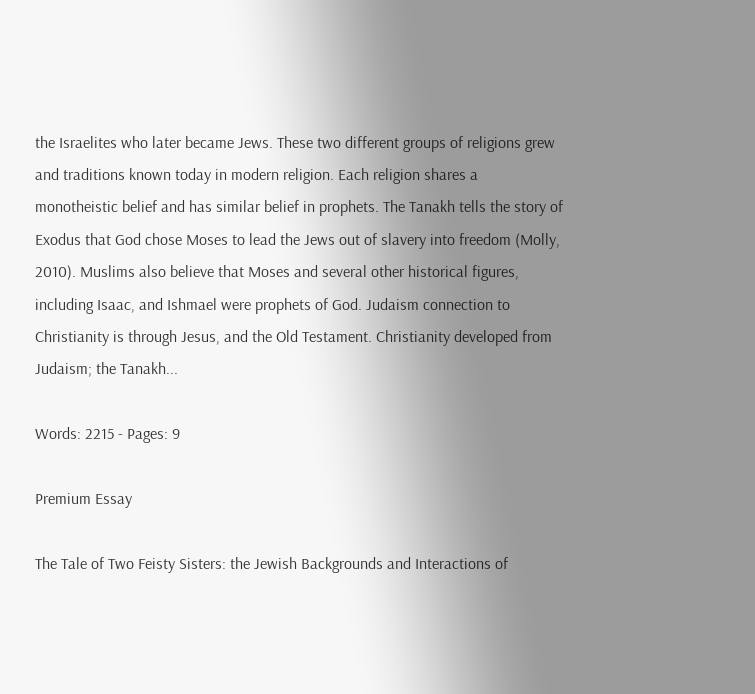the Israelites who later became Jews. These two different groups of religions grew and traditions known today in modern religion. Each religion shares a monotheistic belief and has similar belief in prophets. The Tanakh tells the story of Exodus that God chose Moses to lead the Jews out of slavery into freedom (Molly, 2010). Muslims also believe that Moses and several other historical figures, including Isaac, and Ishmael were prophets of God. Judaism connection to Christianity is through Jesus, and the Old Testament. Christianity developed from Judaism; the Tanakh...

Words: 2215 - Pages: 9

Premium Essay

The Tale of Two Feisty Sisters: the Jewish Backgrounds and Interactions of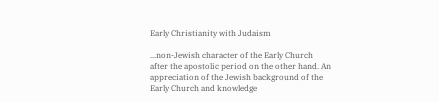Early Christianity with Judaism

...non-Jewish character of the Early Church after the apostolic period on the other hand. An appreciation of the Jewish background of the Early Church and knowledge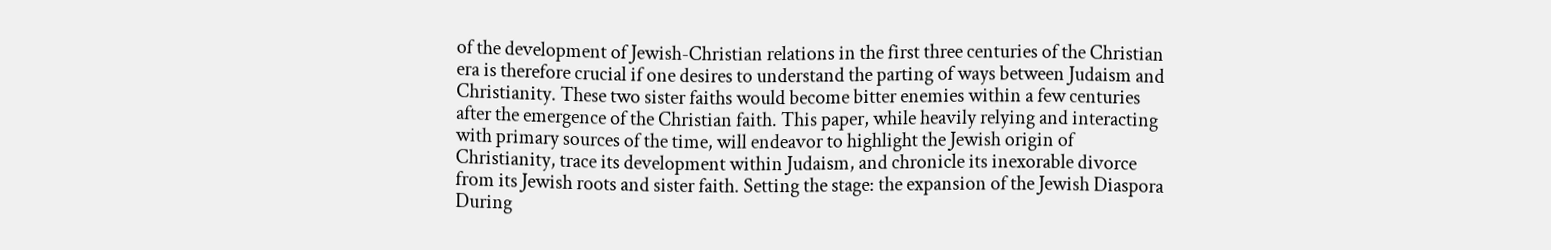of the development of Jewish-Christian relations in the first three centuries of the Christian era is therefore crucial if one desires to understand the parting of ways between Judaism and Christianity. These two sister faiths would become bitter enemies within a few centuries after the emergence of the Christian faith. This paper, while heavily relying and interacting with primary sources of the time, will endeavor to highlight the Jewish origin of Christianity, trace its development within Judaism, and chronicle its inexorable divorce from its Jewish roots and sister faith. Setting the stage: the expansion of the Jewish Diaspora During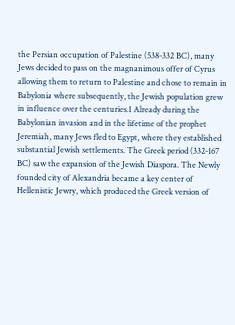the Persian occupation of Palestine (538-332 BC), many Jews decided to pass on the magnanimous offer of Cyrus allowing them to return to Palestine and chose to remain in Babylonia where subsequently, the Jewish population grew in influence over the centuries.1 Already during the Babylonian invasion and in the lifetime of the prophet Jeremiah, many Jews fled to Egypt, where they established substantial Jewish settlements. The Greek period (332-167 BC) saw the expansion of the Jewish Diaspora. The Newly founded city of Alexandria became a key center of Hellenistic Jewry, which produced the Greek version of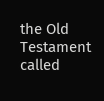the Old Testament called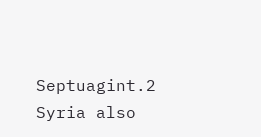Septuagint.2 Syria also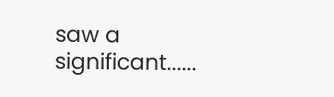saw a significant......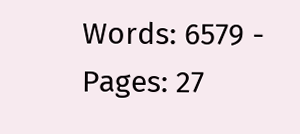Words: 6579 - Pages: 27